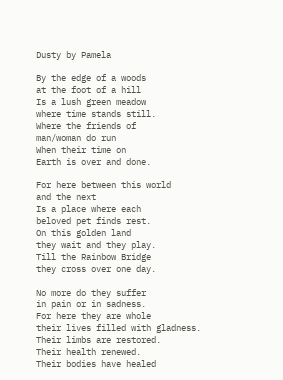Dusty by Pamela

By the edge of a woods
at the foot of a hill
Is a lush green meadow
where time stands still.
Where the friends of
man/woman do run
When their time on
Earth is over and done.

For here between this world
and the next
Is a place where each
beloved pet finds rest.
On this golden land
they wait and they play.
Till the Rainbow Bridge
they cross over one day.

No more do they suffer
in pain or in sadness.
For here they are whole
their lives filled with gladness.
Their limbs are restored.
Their health renewed.
Their bodies have healed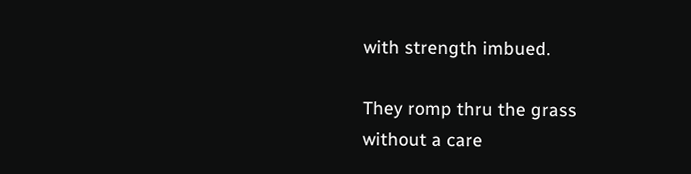with strength imbued.

They romp thru the grass
without a care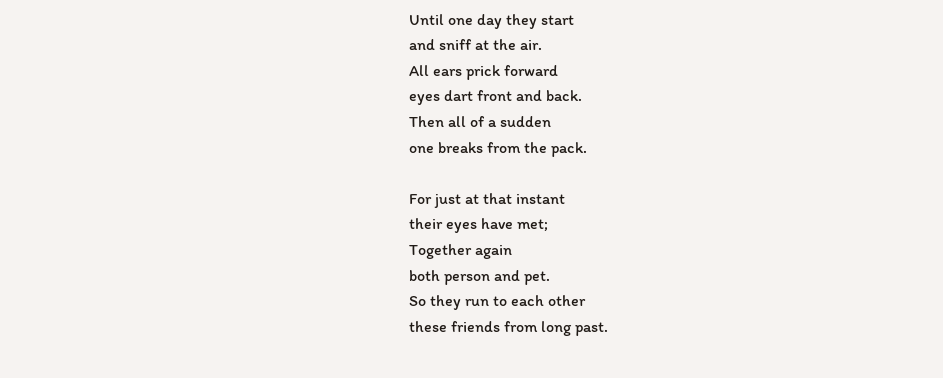Until one day they start
and sniff at the air.
All ears prick forward
eyes dart front and back.
Then all of a sudden
one breaks from the pack.

For just at that instant
their eyes have met;
Together again
both person and pet.
So they run to each other
these friends from long past.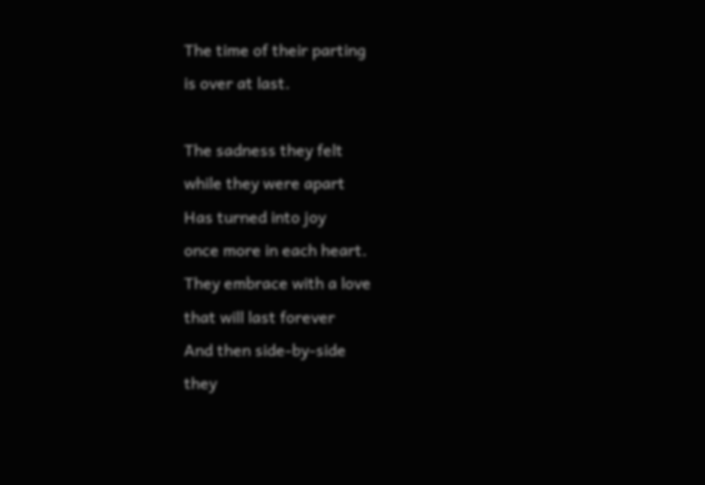The time of their parting
is over at last.

The sadness they felt
while they were apart
Has turned into joy
once more in each heart.
They embrace with a love
that will last forever
And then side-by-side
they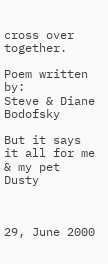cross over together.

Poem written by:
Steve & Diane Bodofsky

But it says it all for me & my pet Dusty



29, June 2000